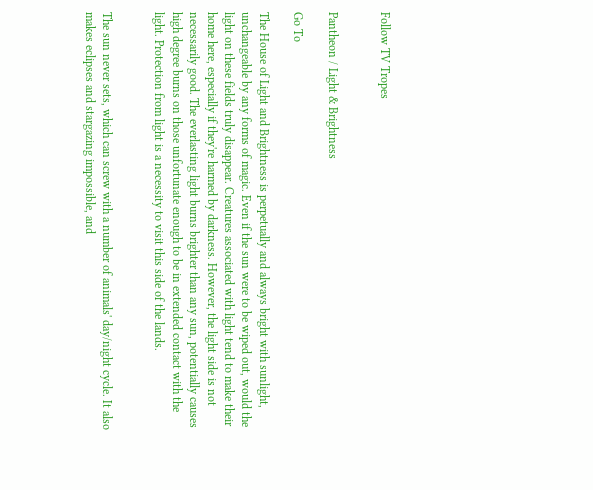Follow TV Tropes


Pantheon / Light & Brightness

Go To

The House of Light and Brightness is perpetually and always bright with sunlight, unchangeable by any forms of magic. Even if the sun were to be wiped out, would the light on these fields truly disappear. Creatures associated with light tend to make their home here, especially if they're harmed by darkness. However, the light side is not necessarily good. The everlasting light burns brighter than any sun, potentially causes high degree burns on those unfortunate enough to be in extended contact with the light. Protection from light is a necessity to visit this side of the lands.


The sun never sets, which can screw with a number of animals' day/night cycle. It also makes eclipses and stargazing impossible, and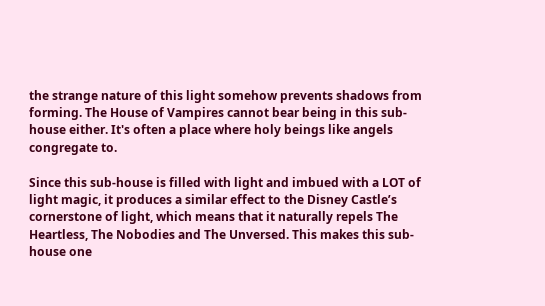the strange nature of this light somehow prevents shadows from forming. The House of Vampires cannot bear being in this sub-house either. It's often a place where holy beings like angels congregate to.

Since this sub-house is filled with light and imbued with a LOT of light magic, it produces a similar effect to the Disney Castle’s cornerstone of light, which means that it naturally repels The Heartless, The Nobodies and The Unversed. This makes this sub-house one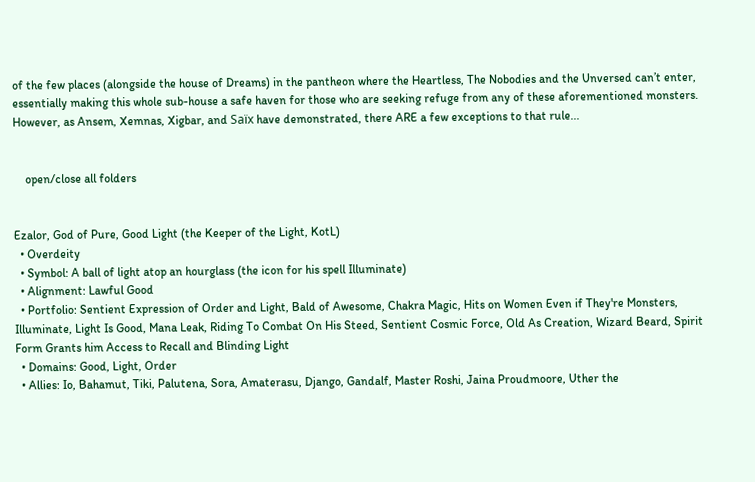of the few places (alongside the house of Dreams) in the pantheon where the Heartless, The Nobodies and the Unversed can’t enter, essentially making this whole sub-house a safe haven for those who are seeking refuge from any of these aforementioned monsters. However, as Ansem, Xemnas, Xigbar, and Saïx have demonstrated, there ARE a few exceptions to that rule...


    open/close all folders


Ezalor, God of Pure, Good Light (the Keeper of the Light, KotL)
  • Overdeity
  • Symbol: A ball of light atop an hourglass (the icon for his spell Illuminate)
  • Alignment: Lawful Good
  • Portfolio: Sentient Expression of Order and Light, Bald of Awesome, Chakra Magic, Hits on Women Even if They're Monsters, Illuminate, Light Is Good, Mana Leak, Riding To Combat On His Steed, Sentient Cosmic Force, Old As Creation, Wizard Beard, Spirit Form Grants him Access to Recall and Blinding Light
  • Domains: Good, Light, Order
  • Allies: Io, Bahamut, Tiki, Palutena, Sora, Amaterasu, Django, Gandalf, Master Roshi, Jaina Proudmoore, Uther the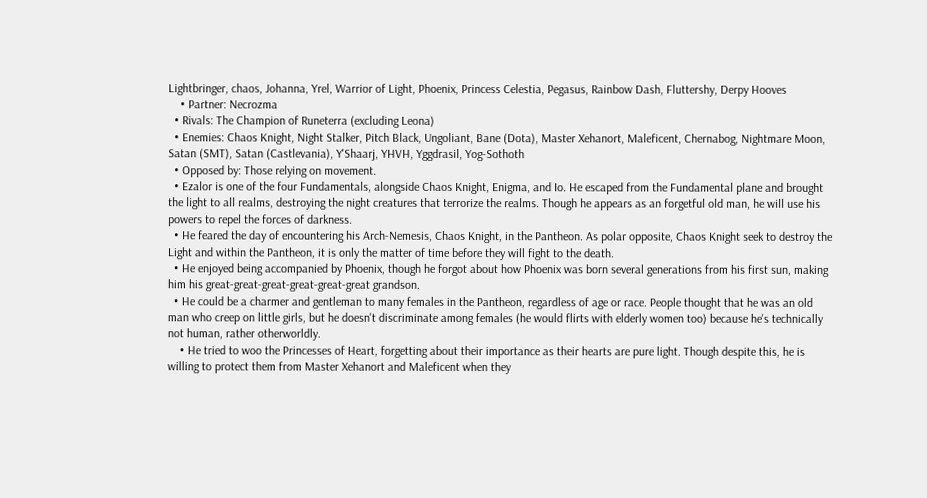Lightbringer, chaos, Johanna, Yrel, Warrior of Light, Phoenix, Princess Celestia, Pegasus, Rainbow Dash, Fluttershy, Derpy Hooves
    • Partner: Necrozma
  • Rivals: The Champion of Runeterra (excluding Leona)
  • Enemies: Chaos Knight, Night Stalker, Pitch Black, Ungoliant, Bane (Dota), Master Xehanort, Maleficent, Chernabog, Nightmare Moon, Satan (SMT), Satan (Castlevania), Y'Shaarj, YHVH, Yggdrasil, Yog-Sothoth
  • Opposed by: Those relying on movement.
  • Ezalor is one of the four Fundamentals, alongside Chaos Knight, Enigma, and Io. He escaped from the Fundamental plane and brought the light to all realms, destroying the night creatures that terrorize the realms. Though he appears as an forgetful old man, he will use his powers to repel the forces of darkness.
  • He feared the day of encountering his Arch-Nemesis, Chaos Knight, in the Pantheon. As polar opposite, Chaos Knight seek to destroy the Light and within the Pantheon, it is only the matter of time before they will fight to the death.
  • He enjoyed being accompanied by Phoenix, though he forgot about how Phoenix was born several generations from his first sun, making him his great-great-great-great-great-great grandson.
  • He could be a charmer and gentleman to many females in the Pantheon, regardless of age or race. People thought that he was an old man who creep on little girls, but he doesn't discriminate among females (he would flirts with elderly women too) because he's technically not human, rather otherworldly.
    • He tried to woo the Princesses of Heart, forgetting about their importance as their hearts are pure light. Though despite this, he is willing to protect them from Master Xehanort and Maleficent when they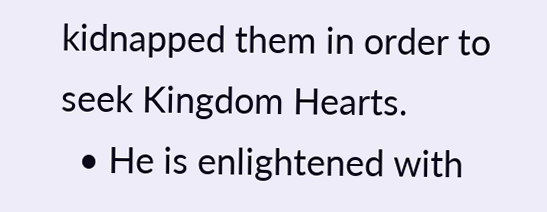kidnapped them in order to seek Kingdom Hearts.
  • He is enlightened with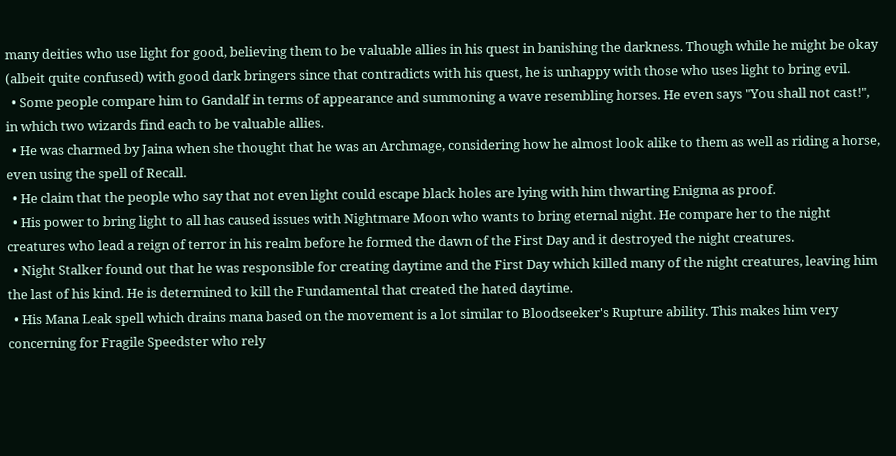many deities who use light for good, believing them to be valuable allies in his quest in banishing the darkness. Though while he might be okay (albeit quite confused) with good dark bringers since that contradicts with his quest, he is unhappy with those who uses light to bring evil.
  • Some people compare him to Gandalf in terms of appearance and summoning a wave resembling horses. He even says "You shall not cast!", in which two wizards find each to be valuable allies.
  • He was charmed by Jaina when she thought that he was an Archmage, considering how he almost look alike to them as well as riding a horse, even using the spell of Recall.
  • He claim that the people who say that not even light could escape black holes are lying with him thwarting Enigma as proof.
  • His power to bring light to all has caused issues with Nightmare Moon who wants to bring eternal night. He compare her to the night creatures who lead a reign of terror in his realm before he formed the dawn of the First Day and it destroyed the night creatures.
  • Night Stalker found out that he was responsible for creating daytime and the First Day which killed many of the night creatures, leaving him the last of his kind. He is determined to kill the Fundamental that created the hated daytime.
  • His Mana Leak spell which drains mana based on the movement is a lot similar to Bloodseeker's Rupture ability. This makes him very concerning for Fragile Speedster who rely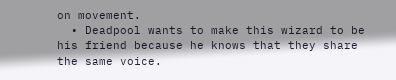on movement.
  • Deadpool wants to make this wizard to be his friend because he knows that they share the same voice.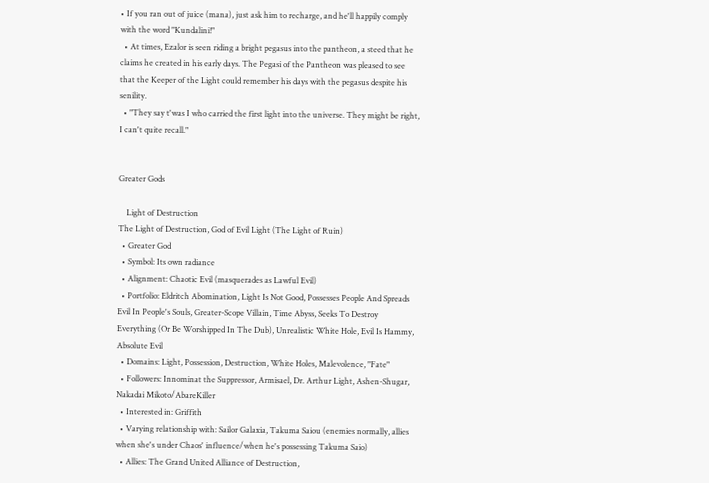• If you ran out of juice (mana), just ask him to recharge, and he'll happily comply with the word "Kundalini!"
  • At times, Ezalor is seen riding a bright pegasus into the pantheon, a steed that he claims he created in his early days. The Pegasi of the Pantheon was pleased to see that the Keeper of the Light could remember his days with the pegasus despite his senility.
  • "They say t'was I who carried the first light into the universe. They might be right, I can't quite recall."


Greater Gods

    Light of Destruction
The Light of Destruction, God of Evil Light (The Light of Ruin)
  • Greater God
  • Symbol: Its own radiance
  • Alignment: Chaotic Evil (masquerades as Lawful Evil)
  • Portfolio: Eldritch Abomination, Light Is Not Good, Possesses People And Spreads Evil In People's Souls, Greater-Scope Villain, Time Abyss, Seeks To Destroy Everything (Or Be Worshipped In The Dub), Unrealistic White Hole, Evil Is Hammy, Absolute Evil
  • Domains: Light, Possession, Destruction, White Holes, Malevolence, "Fate"
  • Followers: Innominat the Suppressor, Armisael, Dr. Arthur Light, Ashen-Shugar, Nakadai Mikoto/AbareKiller
  • Interested in: Griffith
  • Varying relationship with: Sailor Galaxia, Takuma Saiou (enemies normally, allies when she's under Chaos' influence/when he's possessing Takuma Saio)
  • Allies: The Grand United Alliance of Destruction,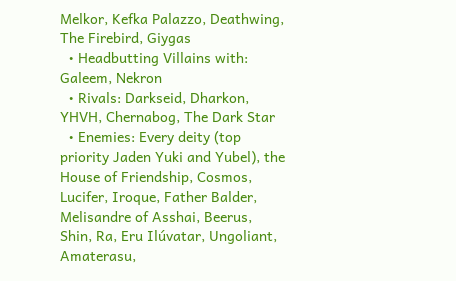Melkor, Kefka Palazzo, Deathwing, The Firebird, Giygas
  • Headbutting Villains with: Galeem, Nekron
  • Rivals: Darkseid, Dharkon, YHVH, Chernabog, The Dark Star
  • Enemies: Every deity (top priority Jaden Yuki and Yubel), the House of Friendship, Cosmos, Lucifer, Iroque, Father Balder, Melisandre of Asshai, Beerus, Shin, Ra, Eru Ilúvatar, Ungoliant, Amaterasu,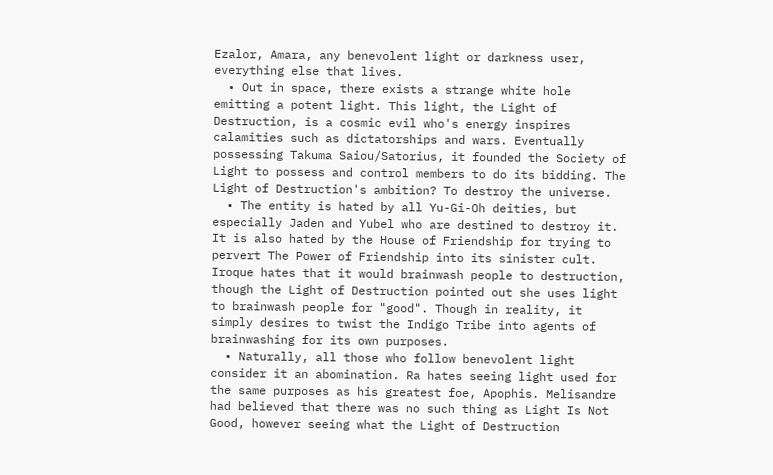Ezalor, Amara, any benevolent light or darkness user, everything else that lives.
  • Out in space, there exists a strange white hole emitting a potent light. This light, the Light of Destruction, is a cosmic evil who's energy inspires calamities such as dictatorships and wars. Eventually possessing Takuma Saiou/Satorius, it founded the Society of Light to possess and control members to do its bidding. The Light of Destruction's ambition? To destroy the universe.
  • The entity is hated by all Yu-Gi-Oh deities, but especially Jaden and Yubel who are destined to destroy it. It is also hated by the House of Friendship for trying to pervert The Power of Friendship into its sinister cult. Iroque hates that it would brainwash people to destruction, though the Light of Destruction pointed out she uses light to brainwash people for "good". Though in reality, it simply desires to twist the Indigo Tribe into agents of brainwashing for its own purposes.
  • Naturally, all those who follow benevolent light consider it an abomination. Ra hates seeing light used for the same purposes as his greatest foe, Apophis. Melisandre had believed that there was no such thing as Light Is Not Good, however seeing what the Light of Destruction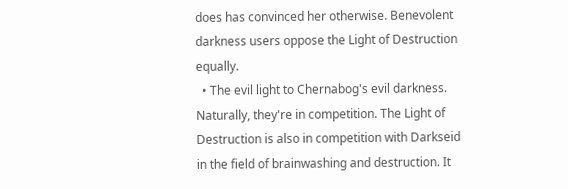does has convinced her otherwise. Benevolent darkness users oppose the Light of Destruction equally.
  • The evil light to Chernabog's evil darkness. Naturally, they're in competition. The Light of Destruction is also in competition with Darkseid in the field of brainwashing and destruction. It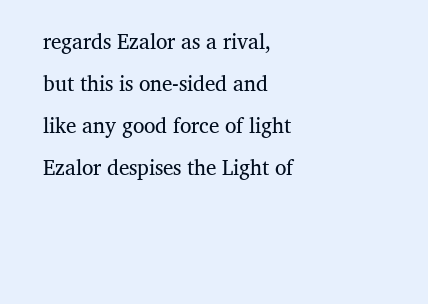regards Ezalor as a rival, but this is one-sided and like any good force of light Ezalor despises the Light of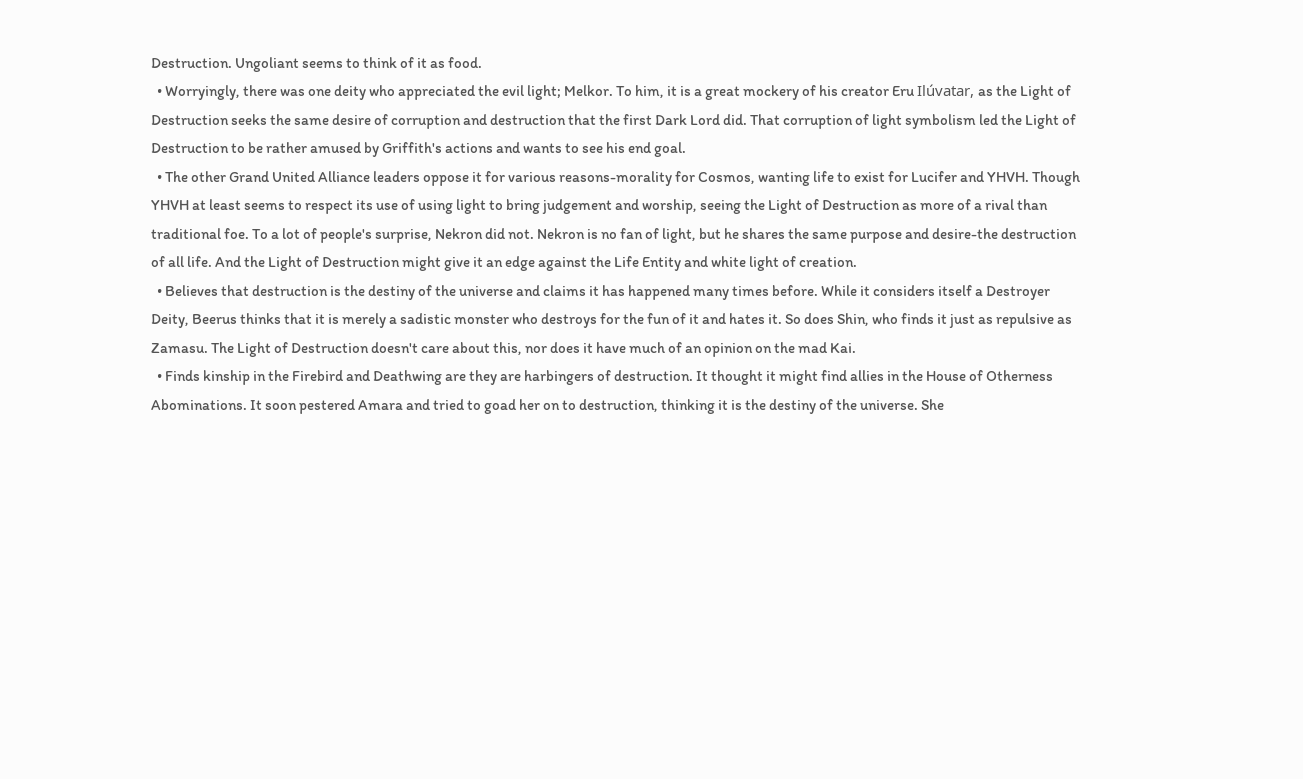Destruction. Ungoliant seems to think of it as food.
  • Worryingly, there was one deity who appreciated the evil light; Melkor. To him, it is a great mockery of his creator Eru Ilúvatar, as the Light of Destruction seeks the same desire of corruption and destruction that the first Dark Lord did. That corruption of light symbolism led the Light of Destruction to be rather amused by Griffith's actions and wants to see his end goal.
  • The other Grand United Alliance leaders oppose it for various reasons-morality for Cosmos, wanting life to exist for Lucifer and YHVH. Though YHVH at least seems to respect its use of using light to bring judgement and worship, seeing the Light of Destruction as more of a rival than traditional foe. To a lot of people's surprise, Nekron did not. Nekron is no fan of light, but he shares the same purpose and desire-the destruction of all life. And the Light of Destruction might give it an edge against the Life Entity and white light of creation.
  • Believes that destruction is the destiny of the universe and claims it has happened many times before. While it considers itself a Destroyer Deity, Beerus thinks that it is merely a sadistic monster who destroys for the fun of it and hates it. So does Shin, who finds it just as repulsive as Zamasu. The Light of Destruction doesn't care about this, nor does it have much of an opinion on the mad Kai.
  • Finds kinship in the Firebird and Deathwing are they are harbingers of destruction. It thought it might find allies in the House of Otherness Abominations. It soon pestered Amara and tried to goad her on to destruction, thinking it is the destiny of the universe. She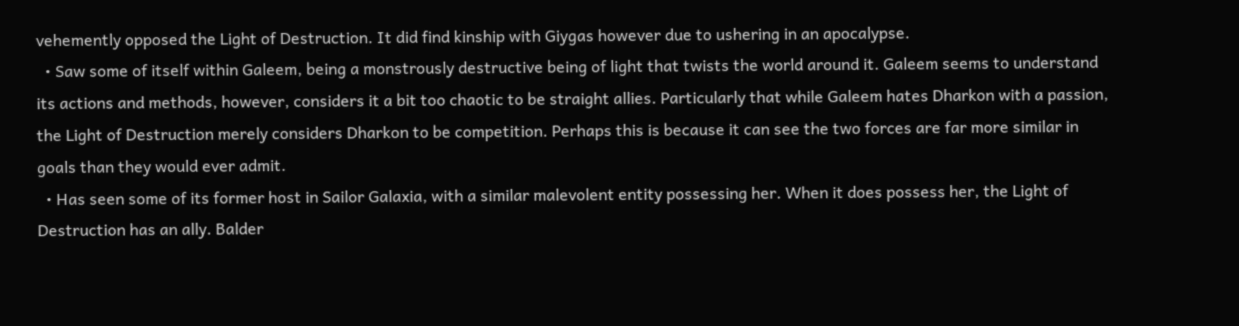vehemently opposed the Light of Destruction. It did find kinship with Giygas however due to ushering in an apocalypse.
  • Saw some of itself within Galeem, being a monstrously destructive being of light that twists the world around it. Galeem seems to understand its actions and methods, however, considers it a bit too chaotic to be straight allies. Particularly that while Galeem hates Dharkon with a passion, the Light of Destruction merely considers Dharkon to be competition. Perhaps this is because it can see the two forces are far more similar in goals than they would ever admit.
  • Has seen some of its former host in Sailor Galaxia, with a similar malevolent entity possessing her. When it does possess her, the Light of Destruction has an ally. Balder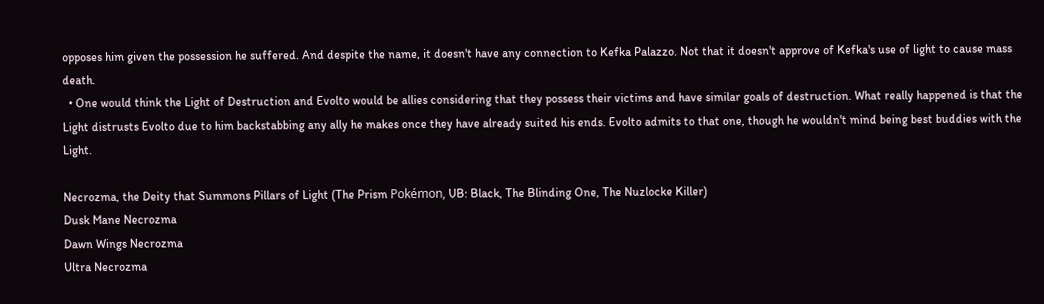opposes him given the possession he suffered. And despite the name, it doesn't have any connection to Kefka Palazzo. Not that it doesn't approve of Kefka's use of light to cause mass death.
  • One would think the Light of Destruction and Evolto would be allies considering that they possess their victims and have similar goals of destruction. What really happened is that the Light distrusts Evolto due to him backstabbing any ally he makes once they have already suited his ends. Evolto admits to that one, though he wouldn't mind being best buddies with the Light.

Necrozma, the Deity that Summons Pillars of Light (The Prism Pokémon, UB: Black, The Blinding One, The Nuzlocke Killer)
Dusk Mane Necrozma
Dawn Wings Necrozma
Ultra Necrozma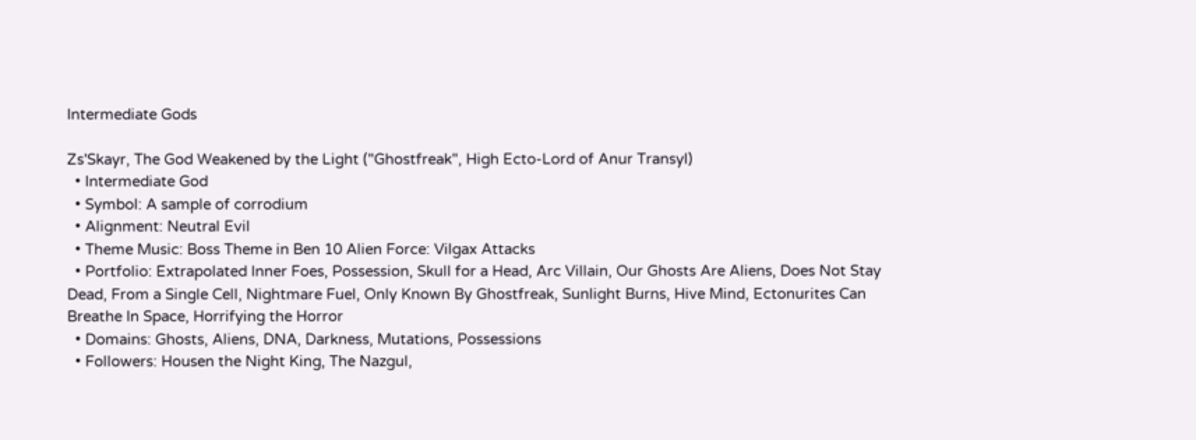Intermediate Gods

Zs'Skayr, The God Weakened by the Light ("Ghostfreak", High Ecto-Lord of Anur Transyl)
  • Intermediate God
  • Symbol: A sample of corrodium
  • Alignment: Neutral Evil
  • Theme Music: Boss Theme in Ben 10 Alien Force: Vilgax Attacks
  • Portfolio: Extrapolated Inner Foes, Possession, Skull for a Head, Arc Villain, Our Ghosts Are Aliens, Does Not Stay Dead, From a Single Cell, Nightmare Fuel, Only Known By Ghostfreak, Sunlight Burns, Hive Mind, Ectonurites Can Breathe In Space, Horrifying the Horror
  • Domains: Ghosts, Aliens, DNA, Darkness, Mutations, Possessions
  • Followers: Housen the Night King, The Nazgul,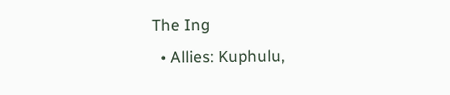The Ing
  • Allies: Kuphulu,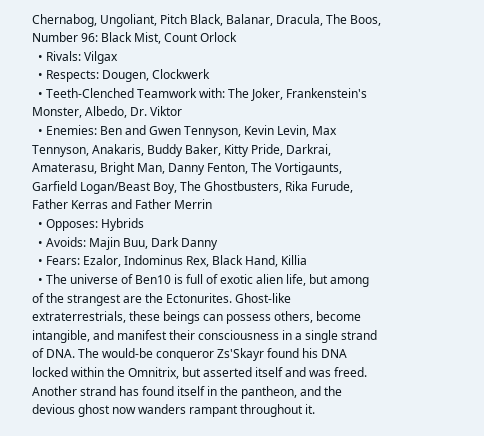Chernabog, Ungoliant, Pitch Black, Balanar, Dracula, The Boos, Number 96: Black Mist, Count Orlock
  • Rivals: Vilgax
  • Respects: Dougen, Clockwerk
  • Teeth-Clenched Teamwork with: The Joker, Frankenstein's Monster, Albedo, Dr. Viktor
  • Enemies: Ben and Gwen Tennyson, Kevin Levin, Max Tennyson, Anakaris, Buddy Baker, Kitty Pride, Darkrai, Amaterasu, Bright Man, Danny Fenton, The Vortigaunts, Garfield Logan/Beast Boy, The Ghostbusters, Rika Furude, Father Kerras and Father Merrin
  • Opposes: Hybrids
  • Avoids: Majin Buu, Dark Danny
  • Fears: Ezalor, Indominus Rex, Black Hand, Killia
  • The universe of Ben10 is full of exotic alien life, but among of the strangest are the Ectonurites. Ghost-like extraterrestrials, these beings can possess others, become intangible, and manifest their consciousness in a single strand of DNA. The would-be conqueror Zs'Skayr found his DNA locked within the Omnitrix, but asserted itself and was freed. Another strand has found itself in the pantheon, and the devious ghost now wanders rampant throughout it.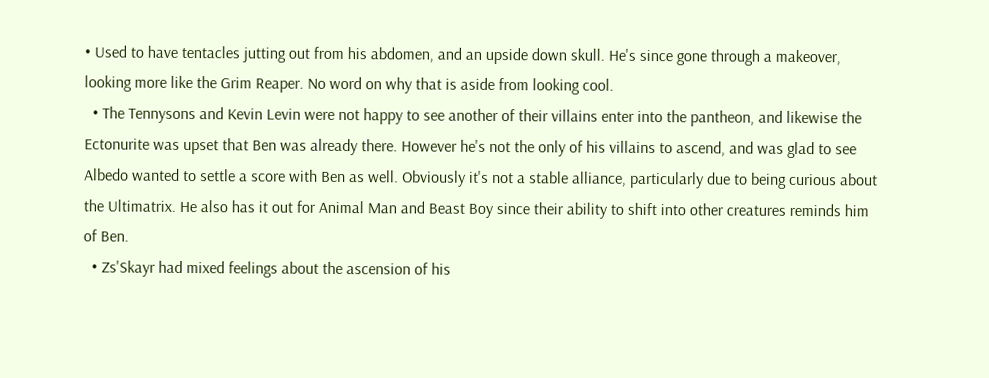• Used to have tentacles jutting out from his abdomen, and an upside down skull. He's since gone through a makeover, looking more like the Grim Reaper. No word on why that is aside from looking cool.
  • The Tennysons and Kevin Levin were not happy to see another of their villains enter into the pantheon, and likewise the Ectonurite was upset that Ben was already there. However he's not the only of his villains to ascend, and was glad to see Albedo wanted to settle a score with Ben as well. Obviously it's not a stable alliance, particularly due to being curious about the Ultimatrix. He also has it out for Animal Man and Beast Boy since their ability to shift into other creatures reminds him of Ben.
  • Zs'Skayr had mixed feelings about the ascension of his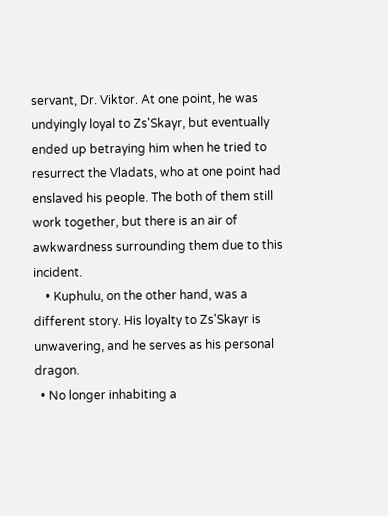servant, Dr. Viktor. At one point, he was undyingly loyal to Zs'Skayr, but eventually ended up betraying him when he tried to resurrect the Vladats, who at one point had enslaved his people. The both of them still work together, but there is an air of awkwardness surrounding them due to this incident.
    • Kuphulu, on the other hand, was a different story. His loyalty to Zs'Skayr is unwavering, and he serves as his personal dragon.
  • No longer inhabiting a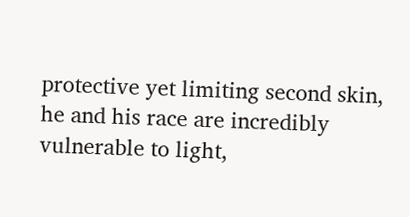protective yet limiting second skin, he and his race are incredibly vulnerable to light,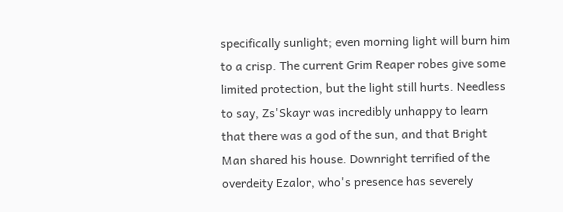specifically sunlight; even morning light will burn him to a crisp. The current Grim Reaper robes give some limited protection, but the light still hurts. Needless to say, Zs'Skayr was incredibly unhappy to learn that there was a god of the sun, and that Bright Man shared his house. Downright terrified of the overdeity Ezalor, who's presence has severely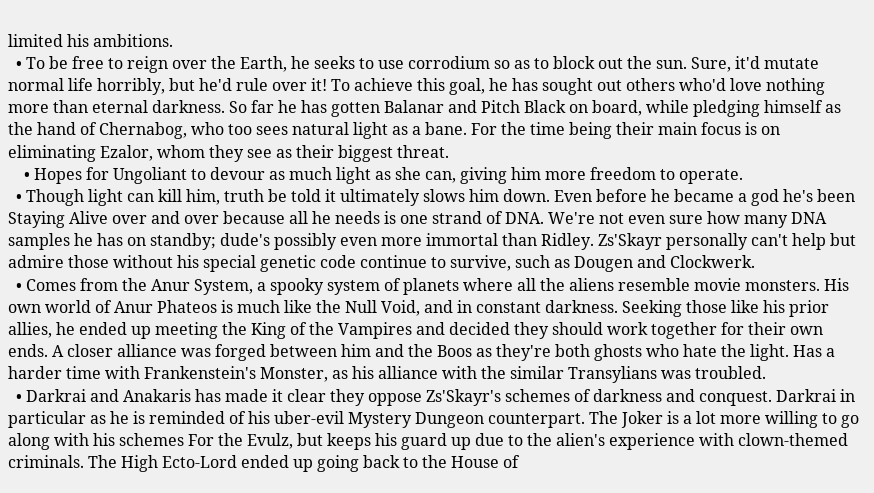limited his ambitions.
  • To be free to reign over the Earth, he seeks to use corrodium so as to block out the sun. Sure, it'd mutate normal life horribly, but he'd rule over it! To achieve this goal, he has sought out others who'd love nothing more than eternal darkness. So far he has gotten Balanar and Pitch Black on board, while pledging himself as the hand of Chernabog, who too sees natural light as a bane. For the time being their main focus is on eliminating Ezalor, whom they see as their biggest threat.
    • Hopes for Ungoliant to devour as much light as she can, giving him more freedom to operate.
  • Though light can kill him, truth be told it ultimately slows him down. Even before he became a god he's been Staying Alive over and over because all he needs is one strand of DNA. We're not even sure how many DNA samples he has on standby; dude's possibly even more immortal than Ridley. Zs'Skayr personally can't help but admire those without his special genetic code continue to survive, such as Dougen and Clockwerk.
  • Comes from the Anur System, a spooky system of planets where all the aliens resemble movie monsters. His own world of Anur Phateos is much like the Null Void, and in constant darkness. Seeking those like his prior allies, he ended up meeting the King of the Vampires and decided they should work together for their own ends. A closer alliance was forged between him and the Boos as they're both ghosts who hate the light. Has a harder time with Frankenstein's Monster, as his alliance with the similar Transylians was troubled.
  • Darkrai and Anakaris has made it clear they oppose Zs'Skayr's schemes of darkness and conquest. Darkrai in particular as he is reminded of his uber-evil Mystery Dungeon counterpart. The Joker is a lot more willing to go along with his schemes For the Evulz, but keeps his guard up due to the alien's experience with clown-themed criminals. The High Ecto-Lord ended up going back to the House of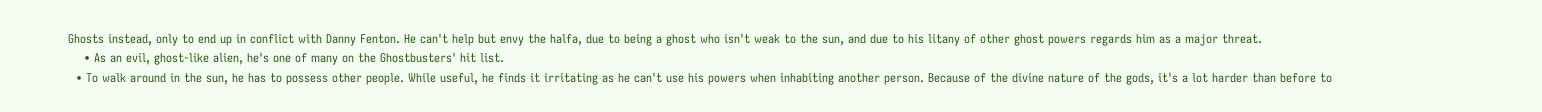Ghosts instead, only to end up in conflict with Danny Fenton. He can't help but envy the halfa, due to being a ghost who isn't weak to the sun, and due to his litany of other ghost powers regards him as a major threat.
    • As an evil, ghost-like alien, he's one of many on the Ghostbusters' hit list.
  • To walk around in the sun, he has to possess other people. While useful, he finds it irritating as he can't use his powers when inhabiting another person. Because of the divine nature of the gods, it's a lot harder than before to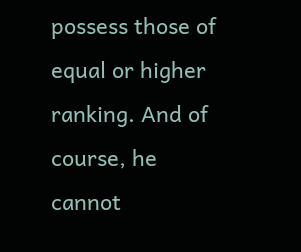possess those of equal or higher ranking. And of course, he cannot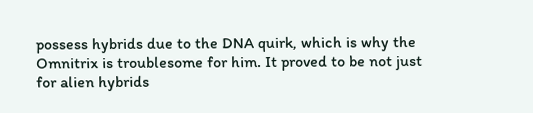possess hybrids due to the DNA quirk, which is why the Omnitrix is troublesome for him. It proved to be not just for alien hybrids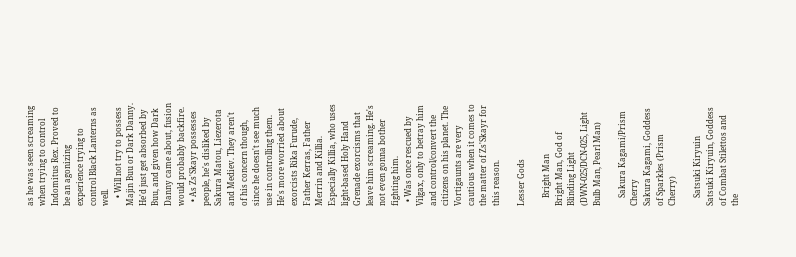as he was seen screaming when trying to control Indomitus Rex. Proved to be an agonizing experience trying to control Black Lanterns as well.
    • Will not try to possess Majin Buu or Dark Danny. He'd just get absorbed by Buu, and given how Dark Danny came about, fusion would probably backfire.
  • As Zs'Skayr possesses people, he's disliked by Sakura Matou, Liezerota and Mediev. They aren't of his concern though, since he doesn't see much use in controlling them. He's more worried about exorcists Rika Furude, Father Kerras, Father Merrin and Killia. Especially Killia, who uses light-based Holy Hand Grenade exorcisms that leave him screaming. He's not even gonna bother fighting him.
  • Was once rescued by Vilgax, only to betray him and control/convert the citizens on his planet. The Vortigaunts are very cautious when it comes to the matter of Zs'Skayr for this reason.

Lesser Gods

    Bright Man
Bright Man, God of Blinding Light (DWN-025/DCN-025, Light Bulb Man, Pearl Man)

    Sakura Kagami/Prism Cherry
Sakura Kagami, Goddess of Sparkles (Prism Cherry)

    Satsuki Kiryuin
Satsuki Kiryuin, Goddess of Combat Stilettos and the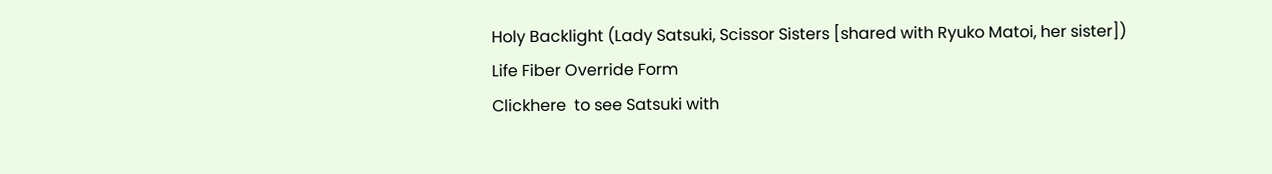Holy Backlight (Lady Satsuki, Scissor Sisters [shared with Ryuko Matoi, her sister])
Life Fiber Override Form
Clickhere  to see Satsuki with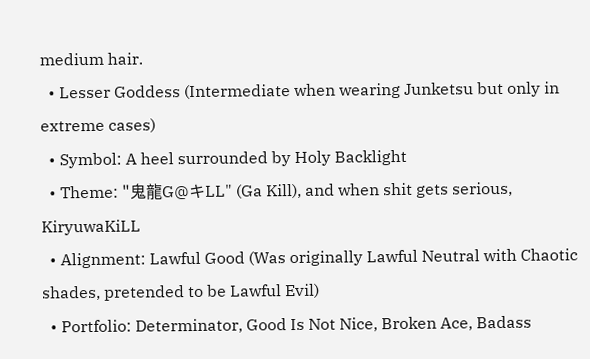medium hair.
  • Lesser Goddess (Intermediate when wearing Junketsu but only in extreme cases)
  • Symbol: A heel surrounded by Holy Backlight
  • Theme: "鬼龍G@キLL" (Ga Kill), and when shit gets serious, KiryuwaKiLL
  • Alignment: Lawful Good (Was originally Lawful Neutral with Chaotic shades, pretended to be Lawful Evil)
  • Portfolio: Determinator, Good Is Not Nice, Broken Ace, Badass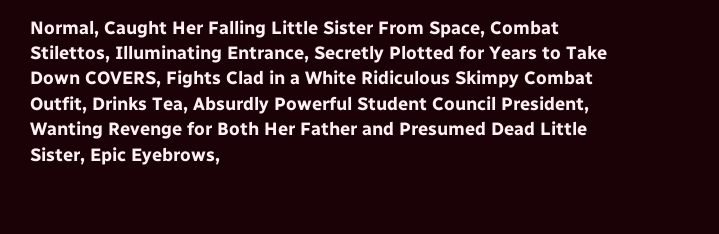Normal, Caught Her Falling Little Sister From Space, Combat Stilettos, Illuminating Entrance, Secretly Plotted for Years to Take Down COVERS, Fights Clad in a White Ridiculous Skimpy Combat Outfit, Drinks Tea, Absurdly Powerful Student Council President, Wanting Revenge for Both Her Father and Presumed Dead Little Sister, Epic Eyebrows,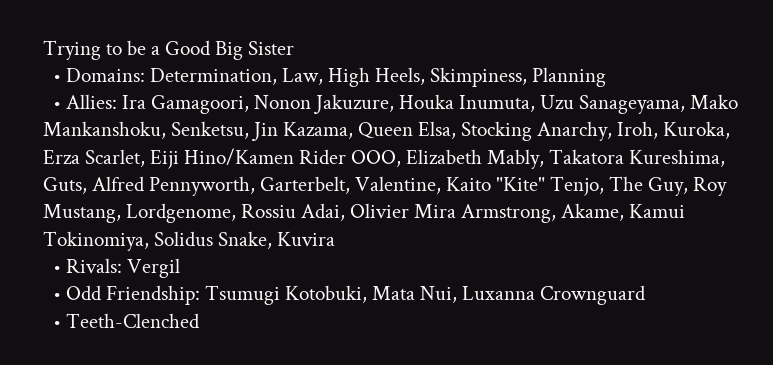Trying to be a Good Big Sister
  • Domains: Determination, Law, High Heels, Skimpiness, Planning
  • Allies: Ira Gamagoori, Nonon Jakuzure, Houka Inumuta, Uzu Sanageyama, Mako Mankanshoku, Senketsu, Jin Kazama, Queen Elsa, Stocking Anarchy, Iroh, Kuroka, Erza Scarlet, Eiji Hino/Kamen Rider OOO, Elizabeth Mably, Takatora Kureshima, Guts, Alfred Pennyworth, Garterbelt, Valentine, Kaito "Kite" Tenjo, The Guy, Roy Mustang, Lordgenome, Rossiu Adai, Olivier Mira Armstrong, Akame, Kamui Tokinomiya, Solidus Snake, Kuvira
  • Rivals: Vergil
  • Odd Friendship: Tsumugi Kotobuki, Mata Nui, Luxanna Crownguard
  • Teeth-Clenched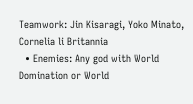Teamwork: Jin Kisaragi, Yoko Minato, Cornelia li Britannia
  • Enemies: Any god with World Domination or World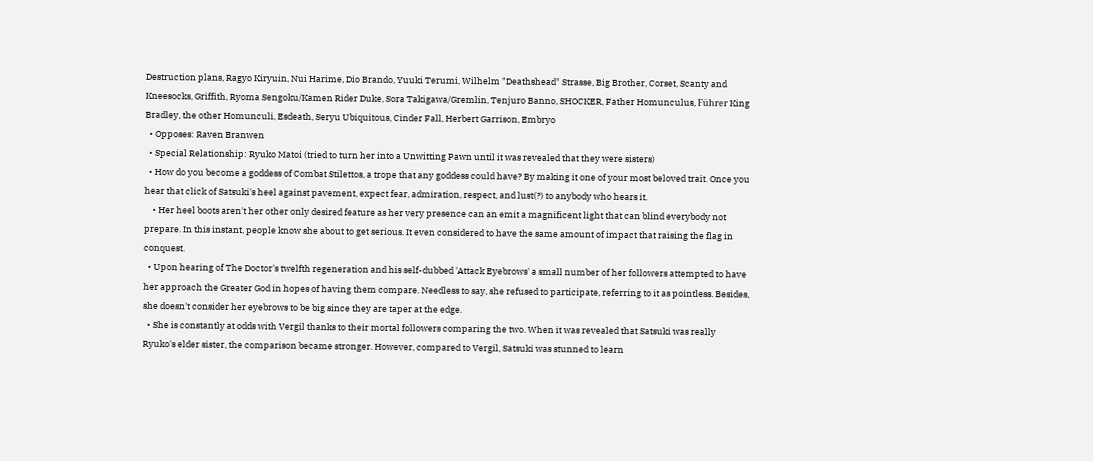Destruction plans, Ragyo Kiryuin, Nui Harime, Dio Brando, Yuuki Terumi, Wilhelm "Deathshead" Strasse, Big Brother, Corset, Scanty and Kneesocks, Griffith, Ryoma Sengoku/Kamen Rider Duke, Sora Takigawa/Gremlin, Tenjuro Banno, SHOCKER, Father Homunculus, Führer King Bradley, the other Homunculi, Esdeath, Seryu Ubiquitous, Cinder Fall, Herbert Garrison, Embryo
  • Opposes: Raven Branwen
  • Special Relationship: Ryuko Matoi (tried to turn her into a Unwitting Pawn until it was revealed that they were sisters)
  • How do you become a goddess of Combat Stilettos, a trope that any goddess could have? By making it one of your most beloved trait. Once you hear that click of Satsuki's heel against pavement, expect fear, admiration, respect, and lust(?) to anybody who hears it.
    • Her heel boots aren't her other only desired feature as her very presence can an emit a magnificent light that can blind everybody not prepare. In this instant, people know she about to get serious. It even considered to have the same amount of impact that raising the flag in conquest.
  • Upon hearing of The Doctor's twelfth regeneration and his self-dubbed 'Attack Eyebrows' a small number of her followers attempted to have her approach the Greater God in hopes of having them compare. Needless to say, she refused to participate, referring to it as pointless. Besides, she doesn't consider her eyebrows to be big since they are taper at the edge.
  • She is constantly at odds with Vergil thanks to their mortal followers comparing the two. When it was revealed that Satsuki was really Ryuko's elder sister, the comparison became stronger. However, compared to Vergil, Satsuki was stunned to learn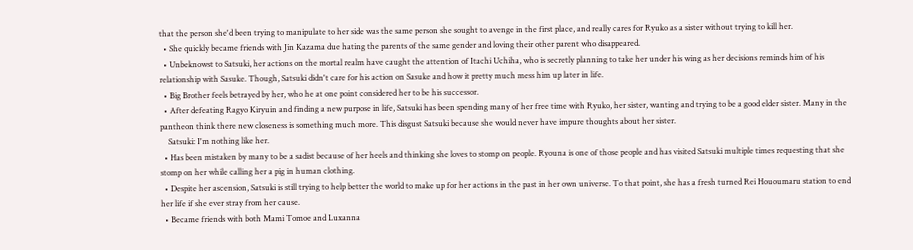that the person she'd been trying to manipulate to her side was the same person she sought to avenge in the first place, and really cares for Ryuko as a sister without trying to kill her.
  • She quickly became friends with Jin Kazama due hating the parents of the same gender and loving their other parent who disappeared.
  • Unbeknowst to Satsuki, her actions on the mortal realm have caught the attention of Itachi Uchiha, who is secretly planning to take her under his wing as her decisions reminds him of his relationship with Sasuke. Though, Satsuki didn't care for his action on Sasuke and how it pretty much mess him up later in life.
  • Big Brother feels betrayed by her, who he at one point considered her to be his successor.
  • After defeating Ragyo Kiryuin and finding a new purpose in life, Satsuki has been spending many of her free time with Ryuko, her sister, wanting and trying to be a good elder sister. Many in the pantheon think there new closeness is something much more. This disgust Satsuki because she would never have impure thoughts about her sister.
    Satsuki: I'm nothing like her.
  • Has been mistaken by many to be a sadist because of her heels and thinking she loves to stomp on people. Ryouna is one of those people and has visited Satsuki multiple times requesting that she stomp on her while calling her a pig in human clothing.
  • Despite her ascension, Satsuki is still trying to help better the world to make up for her actions in the past in her own universe. To that point, she has a fresh turned Rei Hououmaru station to end her life if she ever stray from her cause.
  • Became friends with both Mami Tomoe and Luxanna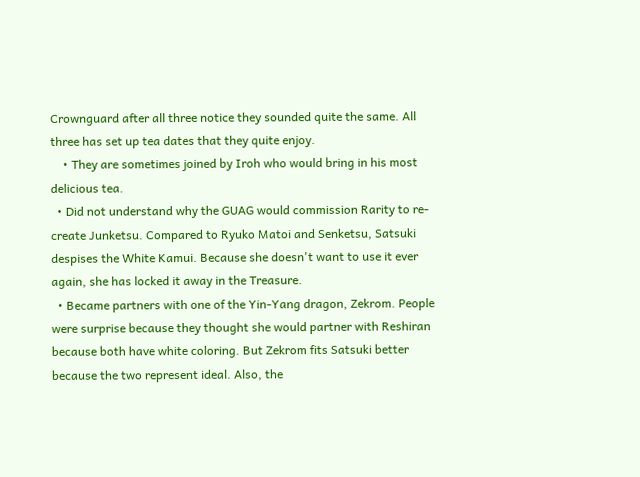Crownguard after all three notice they sounded quite the same. All three has set up tea dates that they quite enjoy.
    • They are sometimes joined by Iroh who would bring in his most delicious tea.
  • Did not understand why the GUAG would commission Rarity to re-create Junketsu. Compared to Ryuko Matoi and Senketsu, Satsuki despises the White Kamui. Because she doesn't want to use it ever again, she has locked it away in the Treasure.
  • Became partners with one of the Yin-Yang dragon, Zekrom. People were surprise because they thought she would partner with Reshiran because both have white coloring. But Zekrom fits Satsuki better because the two represent ideal. Also, the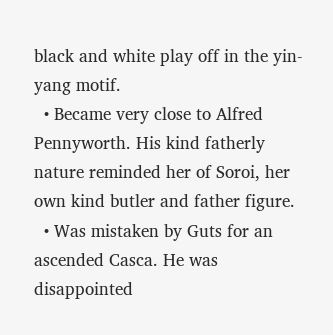black and white play off in the yin-yang motif.
  • Became very close to Alfred Pennyworth. His kind fatherly nature reminded her of Soroi, her own kind butler and father figure.
  • Was mistaken by Guts for an ascended Casca. He was disappointed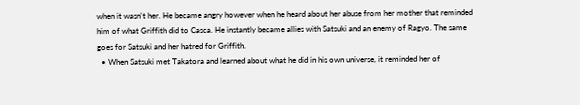when it wasn't her. He became angry however when he heard about her abuse from her mother that reminded him of what Griffith did to Casca. He instantly became allies with Satsuki and an enemy of Ragyo. The same goes for Satsuki and her hatred for Griffith.
  • When Satsuki met Takatora and learned about what he did in his own universe, it reminded her of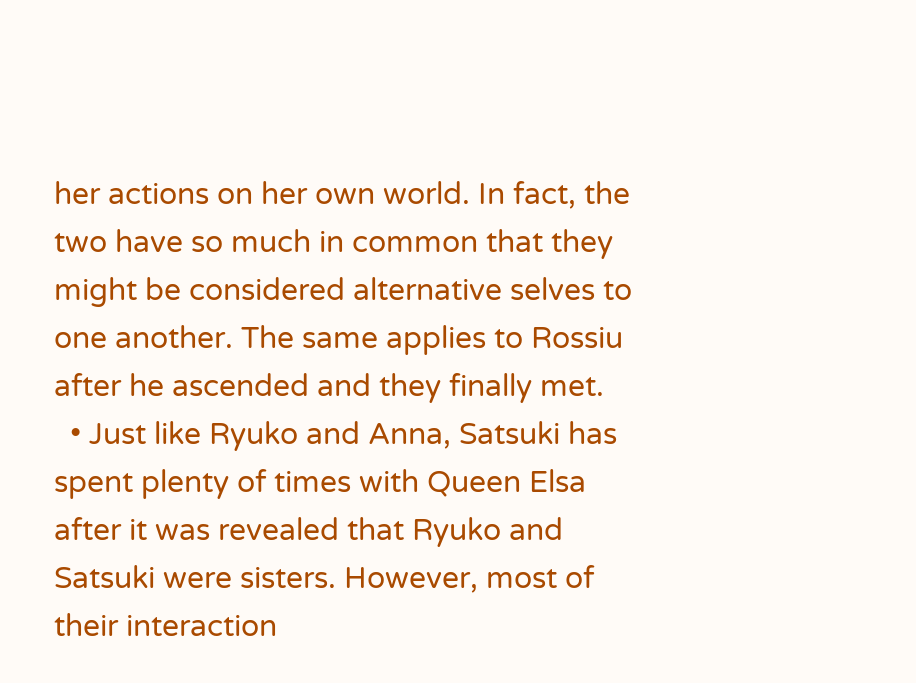her actions on her own world. In fact, the two have so much in common that they might be considered alternative selves to one another. The same applies to Rossiu after he ascended and they finally met.
  • Just like Ryuko and Anna, Satsuki has spent plenty of times with Queen Elsa after it was revealed that Ryuko and Satsuki were sisters. However, most of their interaction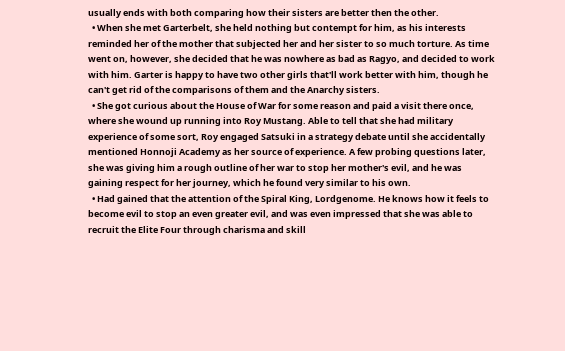usually ends with both comparing how their sisters are better then the other.
  • When she met Garterbelt, she held nothing but contempt for him, as his interests reminded her of the mother that subjected her and her sister to so much torture. As time went on, however, she decided that he was nowhere as bad as Ragyo, and decided to work with him. Garter is happy to have two other girls that'll work better with him, though he can't get rid of the comparisons of them and the Anarchy sisters.
  • She got curious about the House of War for some reason and paid a visit there once, where she wound up running into Roy Mustang. Able to tell that she had military experience of some sort, Roy engaged Satsuki in a strategy debate until she accidentally mentioned Honnoji Academy as her source of experience. A few probing questions later, she was giving him a rough outline of her war to stop her mother's evil, and he was gaining respect for her journey, which he found very similar to his own.
  • Had gained that the attention of the Spiral King, Lordgenome. He knows how it feels to become evil to stop an even greater evil, and was even impressed that she was able to recruit the Elite Four through charisma and skill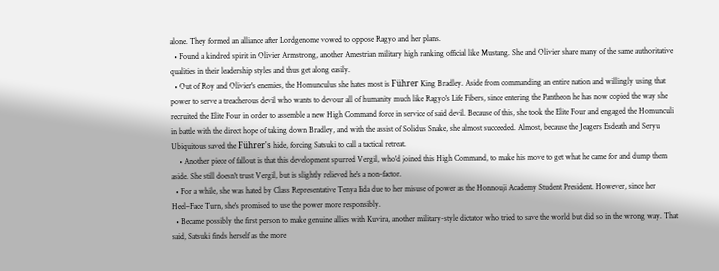alone. They formed an alliance after Lordgenome vowed to oppose Ragyo and her plans.
  • Found a kindred spirit in Olivier Armstrong, another Amestrian military high ranking official like Mustang. She and Olivier share many of the same authoritative qualities in their leadership styles and thus get along easily.
  • Out of Roy and Olivier's enemies, the Homunculus she hates most is Führer King Bradley. Aside from commanding an entire nation and willingly using that power to serve a treacherous devil who wants to devour all of humanity much like Ragyo's Life Fibers, since entering the Pantheon he has now copied the way she recruited the Elite Four in order to assemble a new High Command force in service of said devil. Because of this, she took the Elite Four and engaged the Homunculi in battle with the direct hope of taking down Bradley, and with the assist of Solidus Snake, she almost succeeded. Almost, because the Jeagers Esdeath and Seryu Ubiquitous saved the Führer's hide, forcing Satsuki to call a tactical retreat.
    • Another piece of fallout is that this development spurred Vergil, who'd joined this High Command, to make his move to get what he came for and dump them aside. She still doesn't trust Vergil, but is slightly relieved he's a non-factor.
  • For a while, she was hated by Class Representative Tenya Iida due to her misuse of power as the Honnouji Academy Student President. However, since her Heel–Face Turn, she's promised to use the power more responsibly.
  • Became possibly the first person to make genuine allies with Kuvira, another military-style dictator who tried to save the world but did so in the wrong way. That said, Satsuki finds herself as the more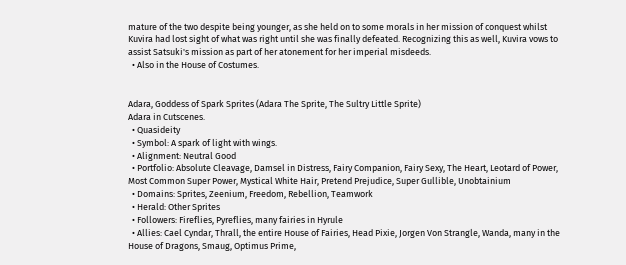mature of the two despite being younger, as she held on to some morals in her mission of conquest whilst Kuvira had lost sight of what was right until she was finally defeated. Recognizing this as well, Kuvira vows to assist Satsuki's mission as part of her atonement for her imperial misdeeds.
  • Also in the House of Costumes.


Adara, Goddess of Spark Sprites (Adara The Sprite, The Sultry Little Sprite)
Adara in Cutscenes.
  • Quasideity
  • Symbol: A spark of light with wings.
  • Alignment: Neutral Good
  • Portfolio: Absolute Cleavage, Damsel in Distress, Fairy Companion, Fairy Sexy, The Heart, Leotard of Power, Most Common Super Power, Mystical White Hair, Pretend Prejudice, Super Gullible, Unobtainium
  • Domains: Sprites, Zeenium, Freedom, Rebellion, Teamwork
  • Herald: Other Sprites
  • Followers: Fireflies, Pyreflies, many fairies in Hyrule
  • Allies: Cael Cyndar, Thrall, the entire House of Fairies, Head Pixie, Jorgen Von Strangle, Wanda, many in the House of Dragons, Smaug, Optimus Prime,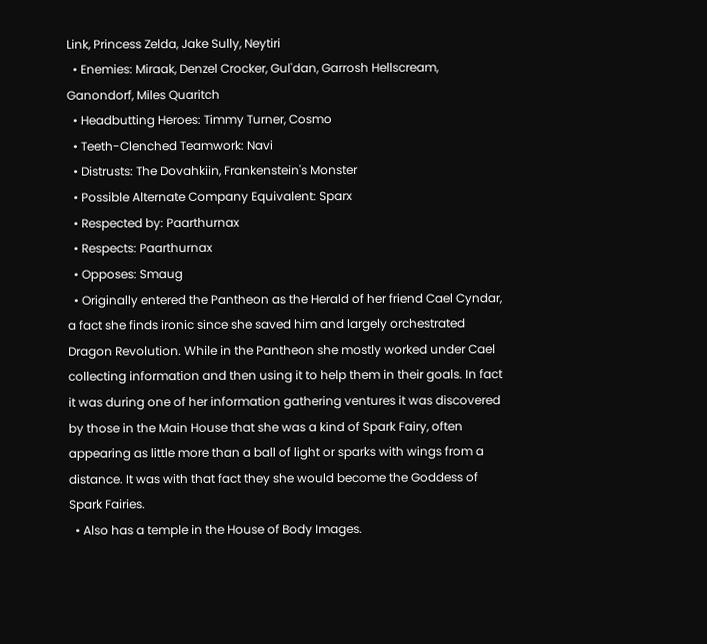Link, Princess Zelda, Jake Sully, Neytiri
  • Enemies: Miraak, Denzel Crocker, Gul'dan, Garrosh Hellscream, Ganondorf, Miles Quaritch
  • Headbutting Heroes: Timmy Turner, Cosmo
  • Teeth-Clenched Teamwork: Navi
  • Distrusts: The Dovahkiin, Frankenstein's Monster
  • Possible Alternate Company Equivalent: Sparx
  • Respected by: Paarthurnax
  • Respects: Paarthurnax
  • Opposes: Smaug
  • Originally entered the Pantheon as the Herald of her friend Cael Cyndar, a fact she finds ironic since she saved him and largely orchestrated Dragon Revolution. While in the Pantheon she mostly worked under Cael collecting information and then using it to help them in their goals. In fact it was during one of her information gathering ventures it was discovered by those in the Main House that she was a kind of Spark Fairy, often appearing as little more than a ball of light or sparks with wings from a distance. It was with that fact they she would become the Goddess of Spark Fairies.
  • Also has a temple in the House of Body Images.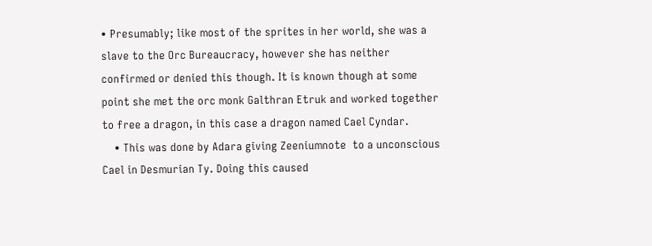• Presumably; like most of the sprites in her world, she was a slave to the Orc Bureaucracy, however she has neither confirmed or denied this though. It is known though at some point she met the orc monk Galthran Etruk and worked together to free a dragon, in this case a dragon named Cael Cyndar.
    • This was done by Adara giving Zeeniumnote  to a unconscious Cael in Desmurian Ty. Doing this caused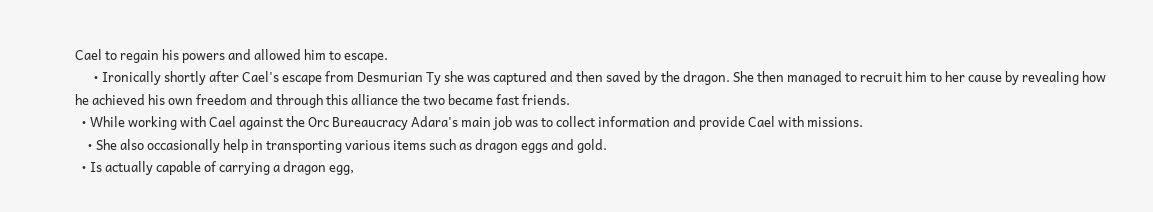Cael to regain his powers and allowed him to escape.
      • Ironically shortly after Cael's escape from Desmurian Ty she was captured and then saved by the dragon. She then managed to recruit him to her cause by revealing how he achieved his own freedom and through this alliance the two became fast friends.
  • While working with Cael against the Orc Bureaucracy Adara's main job was to collect information and provide Cael with missions.
    • She also occasionally help in transporting various items such as dragon eggs and gold.
  • Is actually capable of carrying a dragon egg,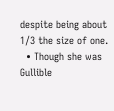despite being about 1/3 the size of one.
  • Though she was Gullible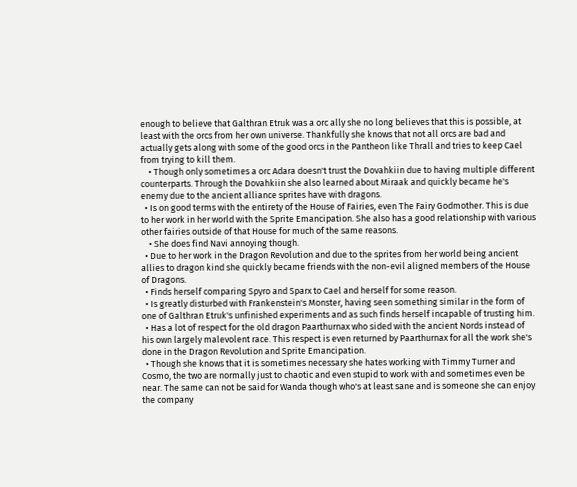enough to believe that Galthran Etruk was a orc ally she no long believes that this is possible, at least with the orcs from her own universe. Thankfully she knows that not all orcs are bad and actually gets along with some of the good orcs in the Pantheon like Thrall and tries to keep Cael from trying to kill them.
    • Though only sometimes a orc Adara doesn't trust the Dovahkiin due to having multiple different counterparts. Through the Dovahkiin she also learned about Miraak and quickly became he's enemy due to the ancient alliance sprites have with dragons.
  • Is on good terms with the entirety of the House of Fairies, even The Fairy Godmother. This is due to her work in her world with the Sprite Emancipation. She also has a good relationship with various other fairies outside of that House for much of the same reasons.
    • She does find Navi annoying though.
  • Due to her work in the Dragon Revolution and due to the sprites from her world being ancient allies to dragon kind she quickly became friends with the non-evil aligned members of the House of Dragons.
  • Finds herself comparing Spyro and Sparx to Cael and herself for some reason.
  • Is greatly disturbed with Frankenstein's Monster, having seen something similar in the form of one of Galthran Etruk's unfinished experiments and as such finds herself incapable of trusting him.
  • Has a lot of respect for the old dragon Paarthurnax who sided with the ancient Nords instead of his own largely malevolent race. This respect is even returned by Paarthurnax for all the work she's done in the Dragon Revolution and Sprite Emancipation.
  • Though she knows that it is sometimes necessary she hates working with Timmy Turner and Cosmo, the two are normally just to chaotic and even stupid to work with and sometimes even be near. The same can not be said for Wanda though who's at least sane and is someone she can enjoy the company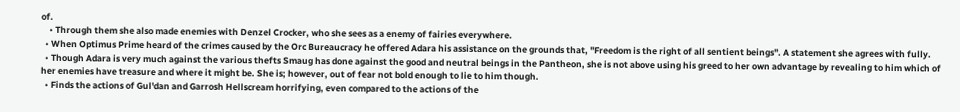of.
    • Through them she also made enemies with Denzel Crocker, who she sees as a enemy of fairies everywhere.
  • When Optimus Prime heard of the crimes caused by the Orc Bureaucracy he offered Adara his assistance on the grounds that, "Freedom is the right of all sentient beings". A statement she agrees with fully.
  • Though Adara is very much against the various thefts Smaug has done against the good and neutral beings in the Pantheon, she is not above using his greed to her own advantage by revealing to him which of her enemies have treasure and where it might be. She is; however, out of fear not bold enough to lie to him though.
  • Finds the actions of Gul'dan and Garrosh Hellscream horrifying, even compared to the actions of the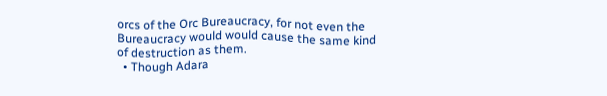orcs of the Orc Bureaucracy, for not even the Bureaucracy would would cause the same kind of destruction as them.
  • Though Adara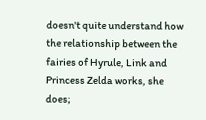doesn't quite understand how the relationship between the fairies of Hyrule, Link and Princess Zelda works, she does;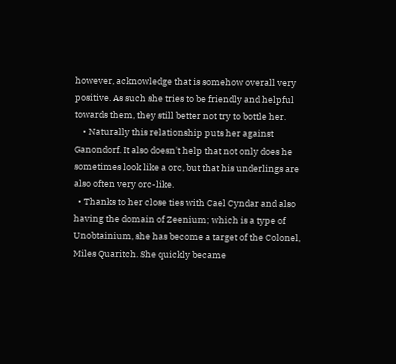however, acknowledge that is somehow overall very positive. As such she tries to be friendly and helpful towards them, they still better not try to bottle her.
    • Naturally this relationship puts her against Ganondorf. It also doesn't help that not only does he sometimes look like a orc, but that his underlings are also often very orc-like.
  • Thanks to her close ties with Cael Cyndar and also having the domain of Zeenium; which is a type of Unobtainium, she has become a target of the Colonel, Miles Quaritch. She quickly became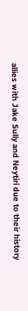allies with Jake Sully and Neytiri due to their history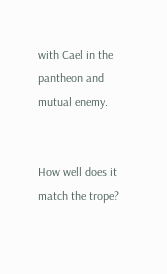with Cael in the pantheon and mutual enemy.


How well does it match the trope?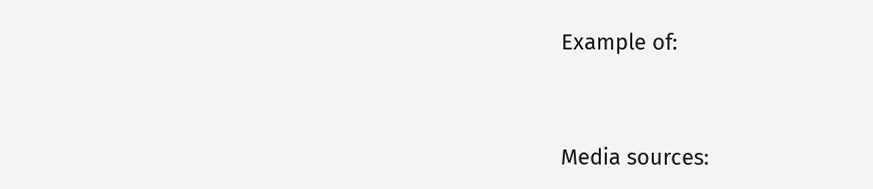Example of:


Media sources: